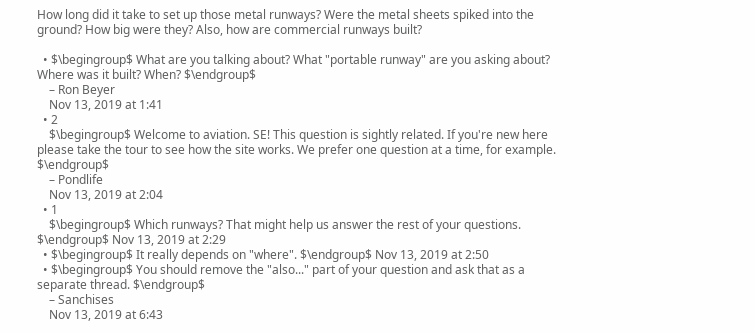How long did it take to set up those metal runways? Were the metal sheets spiked into the ground? How big were they? Also, how are commercial runways built?

  • $\begingroup$ What are you talking about? What "portable runway" are you asking about? Where was it built? When? $\endgroup$
    – Ron Beyer
    Nov 13, 2019 at 1:41
  • 2
    $\begingroup$ Welcome to aviation. SE! This question is sightly related. If you're new here please take the tour to see how the site works. We prefer one question at a time, for example. $\endgroup$
    – Pondlife
    Nov 13, 2019 at 2:04
  • 1
    $\begingroup$ Which runways? That might help us answer the rest of your questions. $\endgroup$ Nov 13, 2019 at 2:29
  • $\begingroup$ It really depends on "where". $\endgroup$ Nov 13, 2019 at 2:50
  • $\begingroup$ You should remove the "also..." part of your question and ask that as a separate thread. $\endgroup$
    – Sanchises
    Nov 13, 2019 at 6:43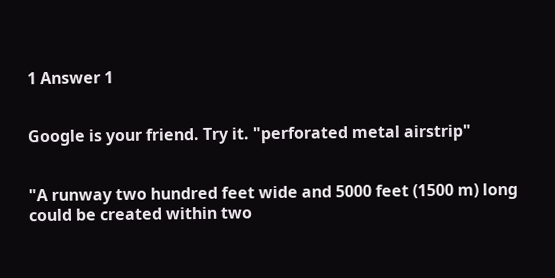1 Answer 1


Google is your friend. Try it. "perforated metal airstrip"


"A runway two hundred feet wide and 5000 feet (1500 m) long could be created within two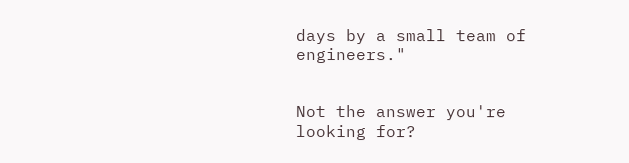days by a small team of engineers."


Not the answer you're looking for?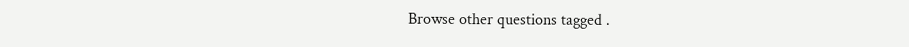Browse other questions tagged .